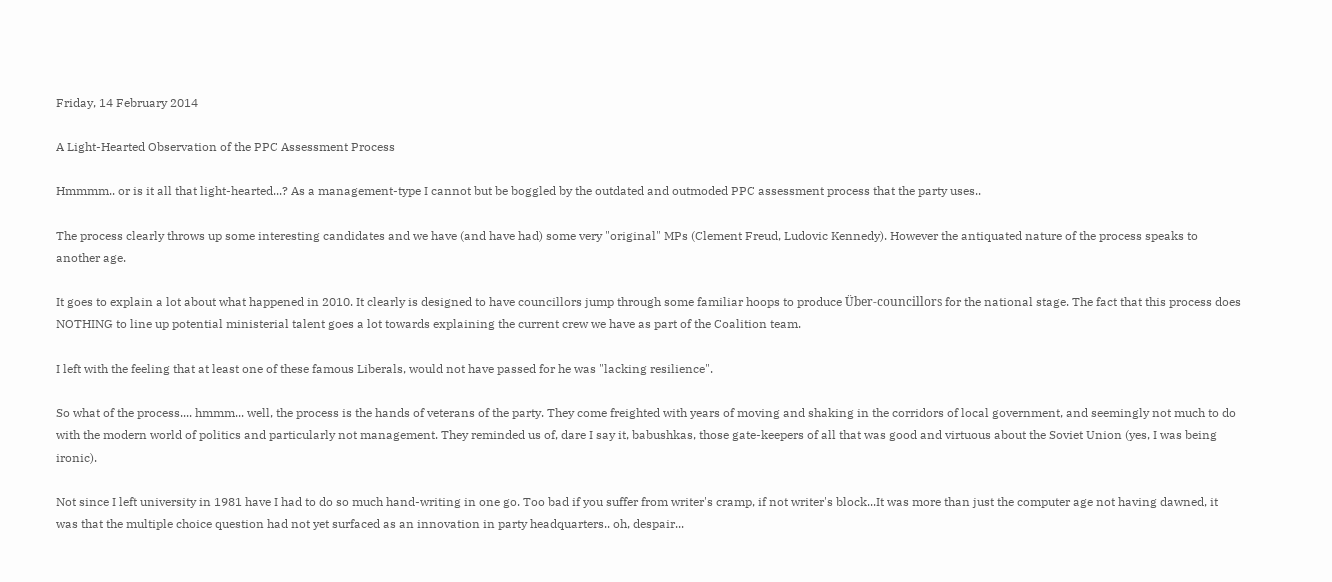Friday, 14 February 2014

A Light-Hearted Observation of the PPC Assessment Process

Hmmmm.. or is it all that light-hearted...? As a management-type I cannot but be boggled by the outdated and outmoded PPC assessment process that the party uses..

The process clearly throws up some interesting candidates and we have (and have had) some very "original" MPs (Clement Freud, Ludovic Kennedy). However the antiquated nature of the process speaks to another age.

It goes to explain a lot about what happened in 2010. It clearly is designed to have councillors jump through some familiar hoops to produce Über-councillors for the national stage. The fact that this process does NOTHING to line up potential ministerial talent goes a lot towards explaining the current crew we have as part of the Coalition team.

I left with the feeling that at least one of these famous Liberals, would not have passed for he was "lacking resilience".

So what of the process.... hmmm... well, the process is the hands of veterans of the party. They come freighted with years of moving and shaking in the corridors of local government, and seemingly not much to do with the modern world of politics and particularly not management. They reminded us of, dare I say it, babushkas, those gate-keepers of all that was good and virtuous about the Soviet Union (yes, I was being ironic).

Not since I left university in 1981 have I had to do so much hand-writing in one go. Too bad if you suffer from writer's cramp, if not writer's block...It was more than just the computer age not having dawned, it was that the multiple choice question had not yet surfaced as an innovation in party headquarters.. oh, despair...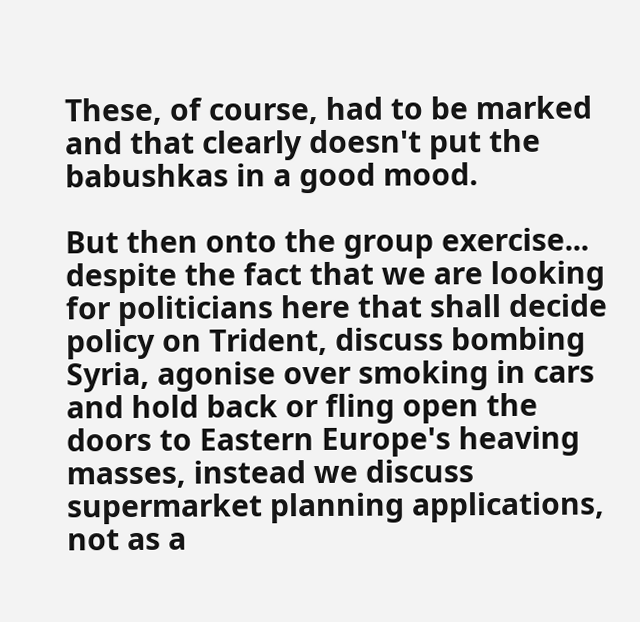These, of course, had to be marked and that clearly doesn't put the babushkas in a good mood.

But then onto the group exercise... despite the fact that we are looking for politicians here that shall decide policy on Trident, discuss bombing Syria, agonise over smoking in cars and hold back or fling open the doors to Eastern Europe's heaving masses, instead we discuss supermarket planning applications, not as a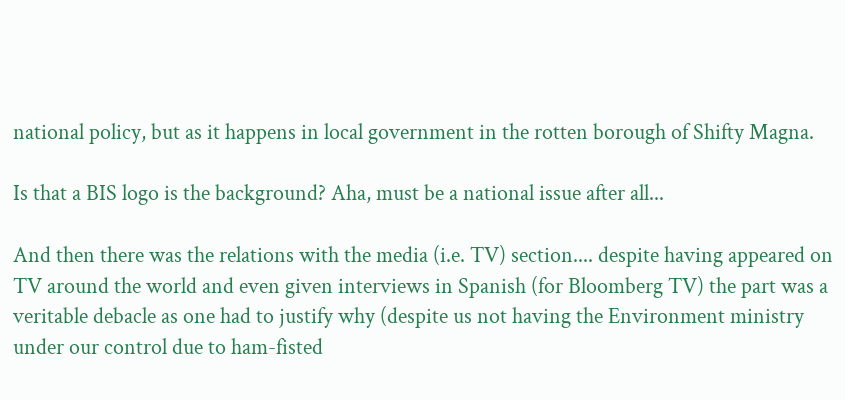national policy, but as it happens in local government in the rotten borough of Shifty Magna.

Is that a BIS logo is the background? Aha, must be a national issue after all...

And then there was the relations with the media (i.e. TV) section.... despite having appeared on TV around the world and even given interviews in Spanish (for Bloomberg TV) the part was a veritable debacle as one had to justify why (despite us not having the Environment ministry under our control due to ham-fisted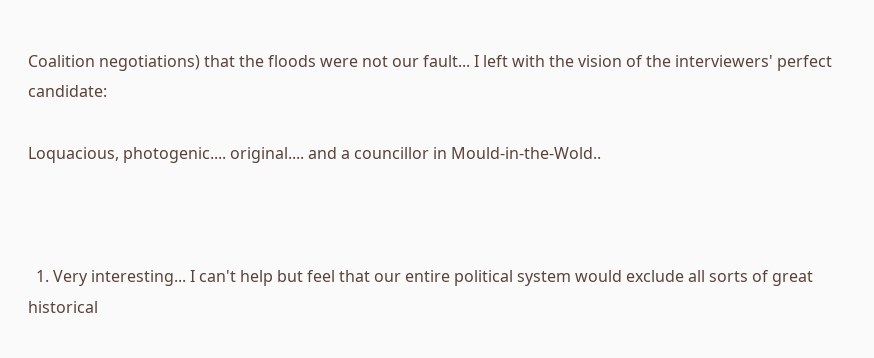Coalition negotiations) that the floods were not our fault... I left with the vision of the interviewers' perfect candidate:

Loquacious, photogenic.... original.... and a councillor in Mould-in-the-Wold..



  1. Very interesting... I can't help but feel that our entire political system would exclude all sorts of great historical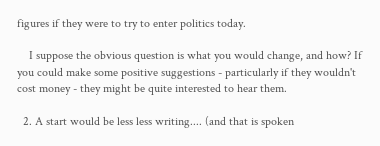figures if they were to try to enter politics today.

    I suppose the obvious question is what you would change, and how? If you could make some positive suggestions - particularly if they wouldn't cost money - they might be quite interested to hear them.

  2. A start would be less less writing.... (and that is spoken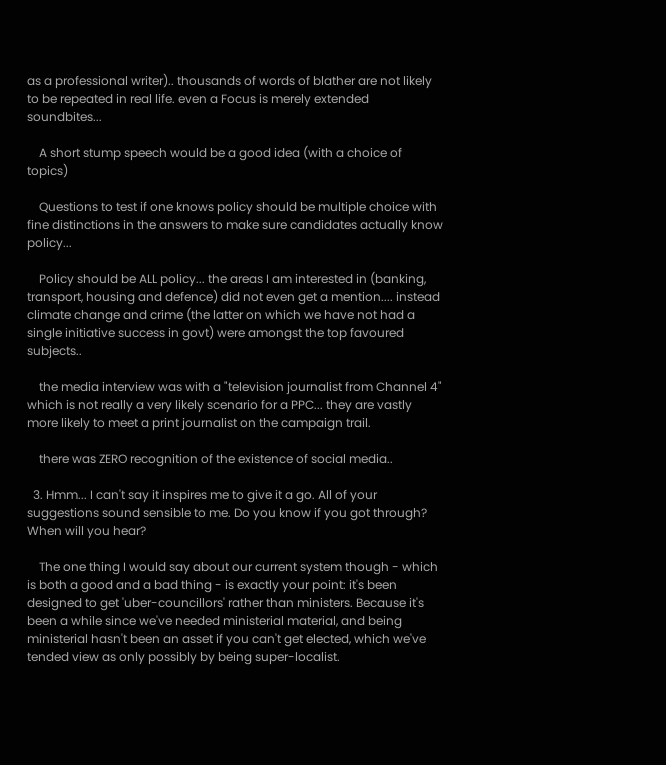as a professional writer).. thousands of words of blather are not likely to be repeated in real life. even a Focus is merely extended soundbites...

    A short stump speech would be a good idea (with a choice of topics)

    Questions to test if one knows policy should be multiple choice with fine distinctions in the answers to make sure candidates actually know policy...

    Policy should be ALL policy... the areas I am interested in (banking, transport, housing and defence) did not even get a mention.... instead climate change and crime (the latter on which we have not had a single initiative success in govt) were amongst the top favoured subjects..

    the media interview was with a "television journalist from Channel 4" which is not really a very likely scenario for a PPC... they are vastly more likely to meet a print journalist on the campaign trail.

    there was ZERO recognition of the existence of social media..

  3. Hmm... I can't say it inspires me to give it a go. All of your suggestions sound sensible to me. Do you know if you got through? When will you hear?

    The one thing I would say about our current system though - which is both a good and a bad thing - is exactly your point: it's been designed to get 'uber-councillors' rather than ministers. Because it's been a while since we've needed ministerial material, and being ministerial hasn't been an asset if you can't get elected, which we've tended view as only possibly by being super-localist.